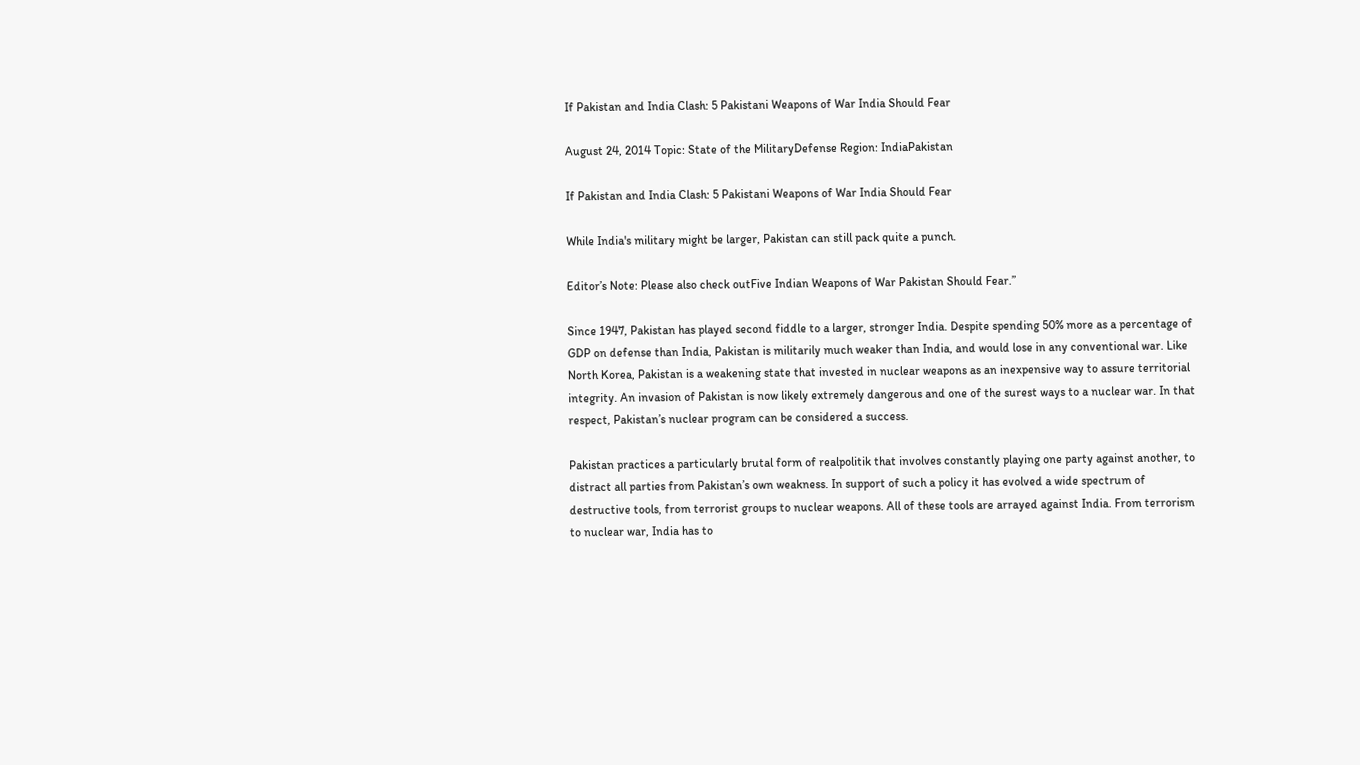If Pakistan and India Clash: 5 Pakistani Weapons of War India Should Fear

August 24, 2014 Topic: State of the MilitaryDefense Region: IndiaPakistan

If Pakistan and India Clash: 5 Pakistani Weapons of War India Should Fear

While India's military might be larger, Pakistan can still pack quite a punch.

Editor’s Note: Please also check outFive Indian Weapons of War Pakistan Should Fear.”

Since 1947, Pakistan has played second fiddle to a larger, stronger India. Despite spending 50% more as a percentage of GDP on defense than India, Pakistan is militarily much weaker than India, and would lose in any conventional war. Like North Korea, Pakistan is a weakening state that invested in nuclear weapons as an inexpensive way to assure territorial integrity. An invasion of Pakistan is now likely extremely dangerous and one of the surest ways to a nuclear war. In that respect, Pakistan’s nuclear program can be considered a success.

Pakistan practices a particularly brutal form of realpolitik that involves constantly playing one party against another, to distract all parties from Pakistan’s own weakness. In support of such a policy it has evolved a wide spectrum of destructive tools, from terrorist groups to nuclear weapons. All of these tools are arrayed against India. From terrorism to nuclear war, India has to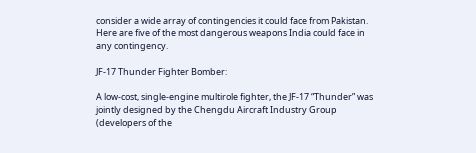consider a wide array of contingencies it could face from Pakistan. Here are five of the most dangerous weapons India could face in any contingency.

JF-17 Thunder Fighter Bomber:

A low-cost, single-engine multirole fighter, the JF-17 “Thunder” was jointly designed by the Chengdu Aircraft Industry Group (developers of the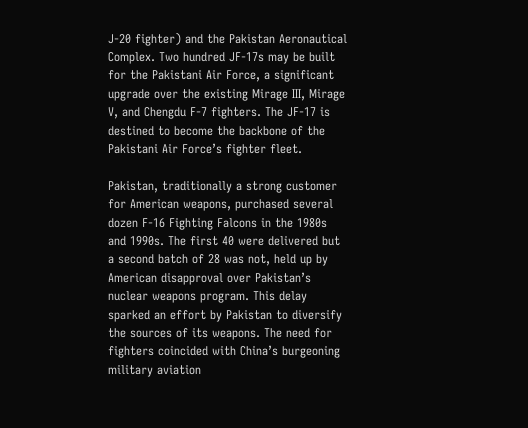J-20 fighter) and the Pakistan Aeronautical Complex. Two hundred JF-17s may be built for the Pakistani Air Force, a significant upgrade over the existing Mirage III, Mirage V, and Chengdu F-7 fighters. The JF-17 is destined to become the backbone of the Pakistani Air Force’s fighter fleet.

Pakistan, traditionally a strong customer for American weapons, purchased several dozen F-16 Fighting Falcons in the 1980s and 1990s. The first 40 were delivered but a second batch of 28 was not, held up by American disapproval over Pakistan’s nuclear weapons program. This delay sparked an effort by Pakistan to diversify the sources of its weapons. The need for fighters coincided with China’s burgeoning military aviation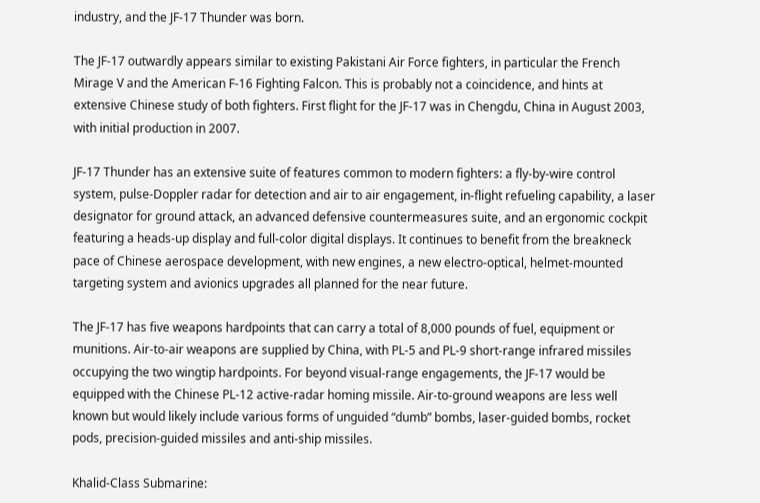industry, and the JF-17 Thunder was born.

The JF-17 outwardly appears similar to existing Pakistani Air Force fighters, in particular the French Mirage V and the American F-16 Fighting Falcon. This is probably not a coincidence, and hints at extensive Chinese study of both fighters. First flight for the JF-17 was in Chengdu, China in August 2003, with initial production in 2007.

JF-17 Thunder has an extensive suite of features common to modern fighters: a fly-by-wire control system, pulse-Doppler radar for detection and air to air engagement, in-flight refueling capability, a laser designator for ground attack, an advanced defensive countermeasures suite, and an ergonomic cockpit featuring a heads-up display and full-color digital displays. It continues to benefit from the breakneck pace of Chinese aerospace development, with new engines, a new electro-optical, helmet-mounted targeting system and avionics upgrades all planned for the near future.

The JF-17 has five weapons hardpoints that can carry a total of 8,000 pounds of fuel, equipment or munitions. Air-to-air weapons are supplied by China, with PL-5 and PL-9 short-range infrared missiles occupying the two wingtip hardpoints. For beyond visual-range engagements, the JF-17 would be equipped with the Chinese PL-12 active-radar homing missile. Air-to-ground weapons are less well known but would likely include various forms of unguided “dumb” bombs, laser-guided bombs, rocket pods, precision-guided missiles and anti-ship missiles.

Khalid-Class Submarine: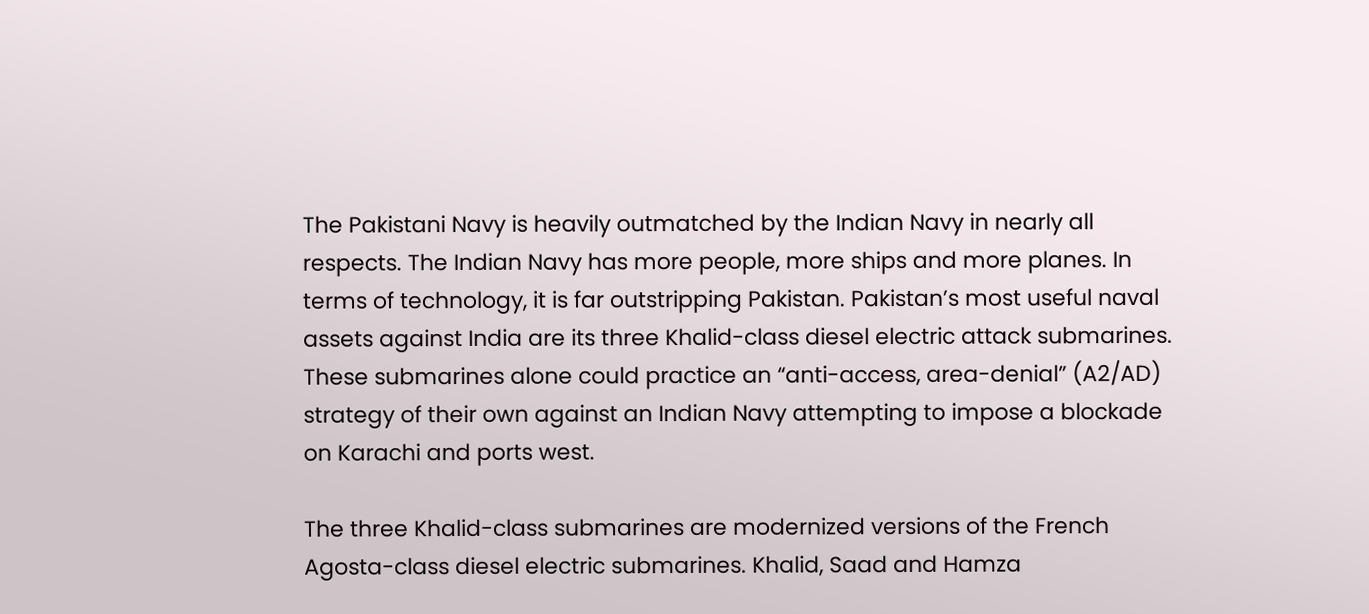The Pakistani Navy is heavily outmatched by the Indian Navy in nearly all respects. The Indian Navy has more people, more ships and more planes. In terms of technology, it is far outstripping Pakistan. Pakistan’s most useful naval assets against India are its three Khalid-class diesel electric attack submarines. These submarines alone could practice an “anti-access, area-denial” (A2/AD) strategy of their own against an Indian Navy attempting to impose a blockade on Karachi and ports west.

The three Khalid-class submarines are modernized versions of the French Agosta-class diesel electric submarines. Khalid, Saad and Hamza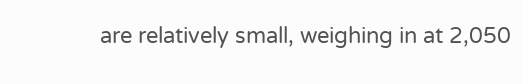are relatively small, weighing in at 2,050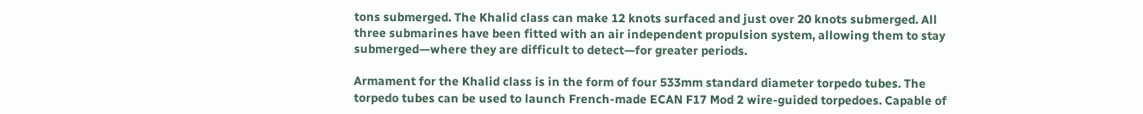tons submerged. The Khalid class can make 12 knots surfaced and just over 20 knots submerged. All three submarines have been fitted with an air independent propulsion system, allowing them to stay submerged—where they are difficult to detect—for greater periods.

Armament for the Khalid class is in the form of four 533mm standard diameter torpedo tubes. The torpedo tubes can be used to launch French-made ECAN F17 Mod 2 wire-guided torpedoes. Capable of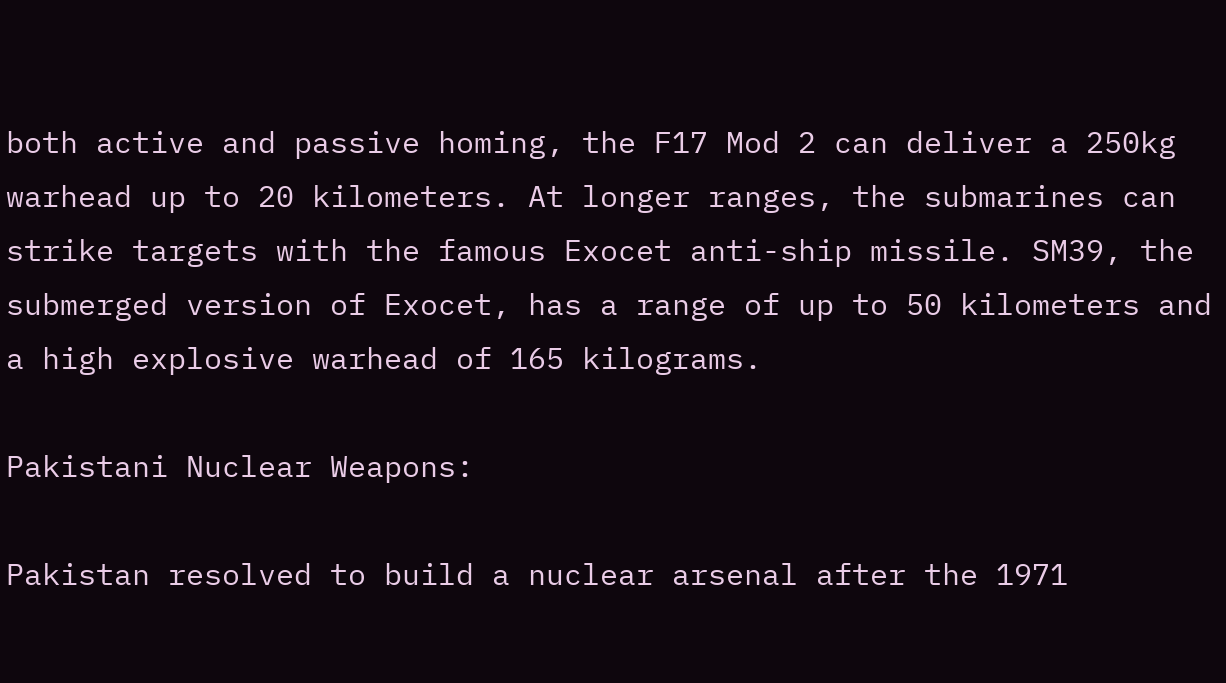both active and passive homing, the F17 Mod 2 can deliver a 250kg warhead up to 20 kilometers. At longer ranges, the submarines can strike targets with the famous Exocet anti-ship missile. SM39, the submerged version of Exocet, has a range of up to 50 kilometers and a high explosive warhead of 165 kilograms.

Pakistani Nuclear Weapons:

Pakistan resolved to build a nuclear arsenal after the 1971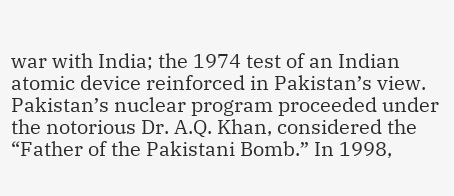war with India; the 1974 test of an Indian atomic device reinforced in Pakistan’s view. Pakistan’s nuclear program proceeded under the notorious Dr. A.Q. Khan, considered the “Father of the Pakistani Bomb.” In 1998,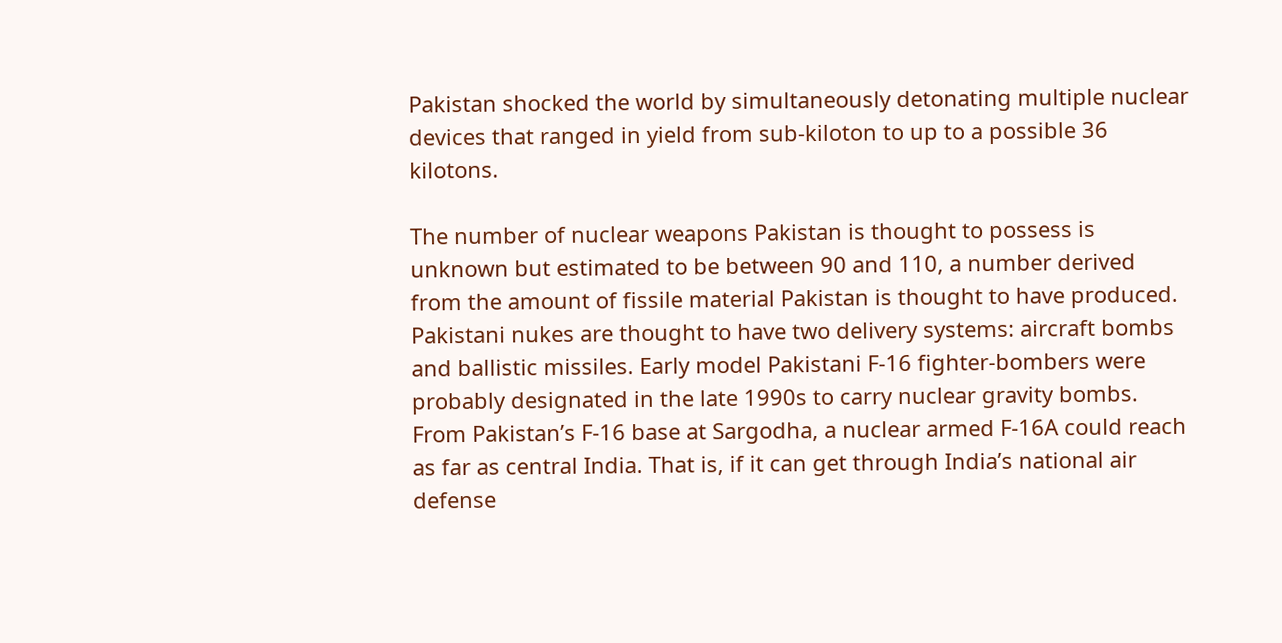Pakistan shocked the world by simultaneously detonating multiple nuclear devices that ranged in yield from sub-kiloton to up to a possible 36 kilotons.

The number of nuclear weapons Pakistan is thought to possess is unknown but estimated to be between 90 and 110, a number derived from the amount of fissile material Pakistan is thought to have produced. Pakistani nukes are thought to have two delivery systems: aircraft bombs and ballistic missiles. Early model Pakistani F-16 fighter-bombers were probably designated in the late 1990s to carry nuclear gravity bombs. From Pakistan’s F-16 base at Sargodha, a nuclear armed F-16A could reach as far as central India. That is, if it can get through India’s national air defense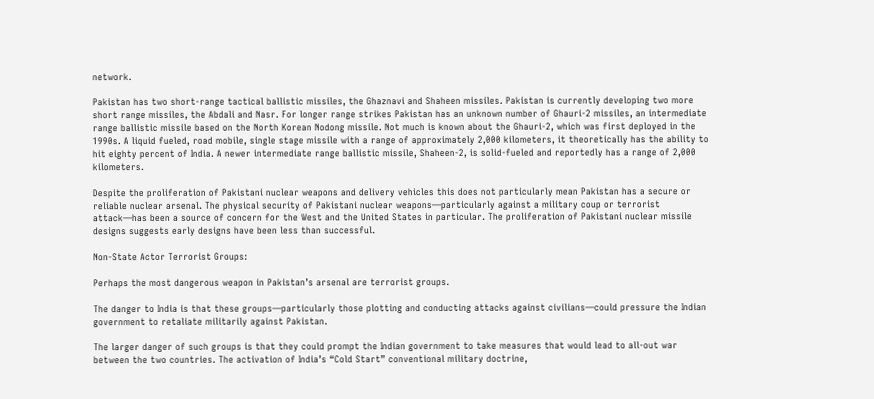network.

Pakistan has two short-range tactical ballistic missiles, the Ghaznavi and Shaheen missiles. Pakistan is currently developing two more short range missiles, the Abdali and Nasr. For longer range strikes Pakistan has an unknown number of Ghauri-2 missiles, an intermediate range ballistic missile based on the North Korean Nodong missile. Not much is known about the Ghauri-2, which was first deployed in the 1990s. A liquid fueled, road mobile, single stage missile with a range of approximately 2,000 kilometers, it theoretically has the ability to hit eighty percent of India. A newer intermediate range ballistic missile, Shaheen-2, is solid-fueled and reportedly has a range of 2,000 kilometers.

Despite the proliferation of Pakistani nuclear weapons and delivery vehicles this does not particularly mean Pakistan has a secure or reliable nuclear arsenal. The physical security of Pakistani nuclear weapons—particularly against a military coup or terrorist attack—has been a source of concern for the West and the United States in particular. The proliferation of Pakistani nuclear missile designs suggests early designs have been less than successful.

Non-State Actor Terrorist Groups:

Perhaps the most dangerous weapon in Pakistan’s arsenal are terrorist groups.

The danger to India is that these groups—particularly those plotting and conducting attacks against civilians—could pressure the Indian government to retaliate militarily against Pakistan.

The larger danger of such groups is that they could prompt the Indian government to take measures that would lead to all-out war between the two countries. The activation of India’s “Cold Start” conventional military doctrine,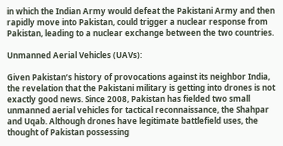in which the Indian Army would defeat the Pakistani Army and then rapidly move into Pakistan, could trigger a nuclear response from Pakistan, leading to a nuclear exchange between the two countries.

Unmanned Aerial Vehicles (UAVs):

Given Pakistan’s history of provocations against its neighbor India, the revelation that the Pakistani military is getting into drones is not exactly good news. Since 2008, Pakistan has fielded two small unmanned aerial vehicles for tactical reconnaissance, the Shahpar and Uqab. Although drones have legitimate battlefield uses, the thought of Pakistan possessing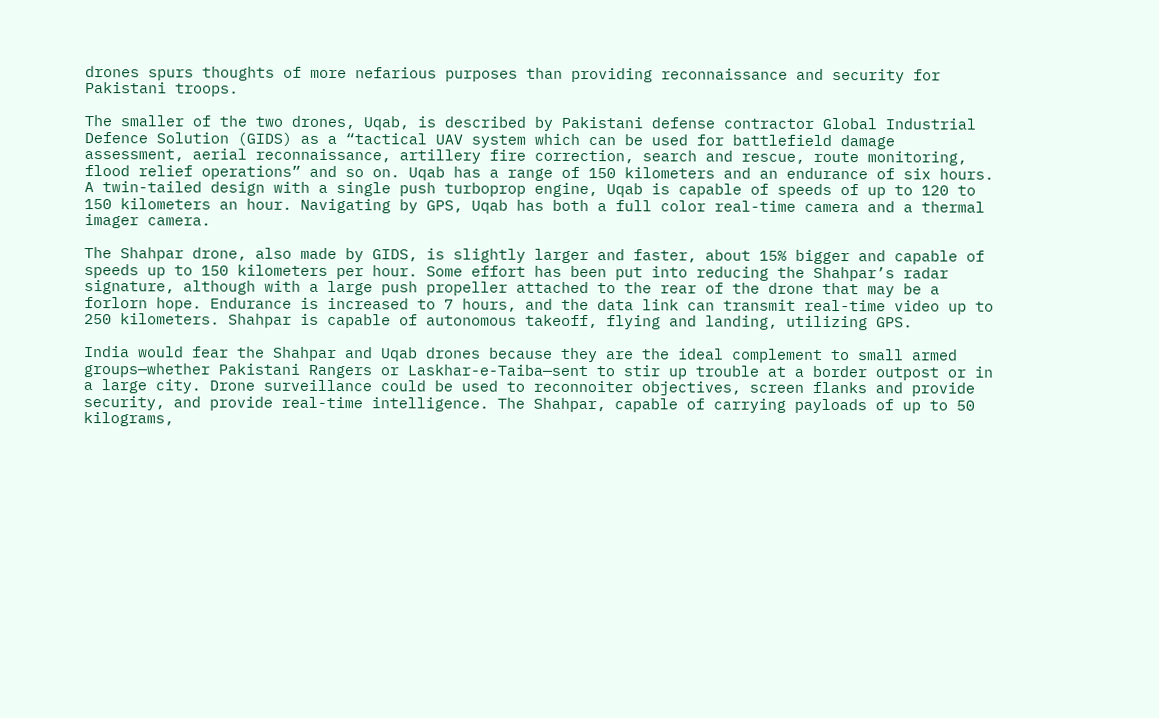drones spurs thoughts of more nefarious purposes than providing reconnaissance and security for Pakistani troops.

The smaller of the two drones, Uqab, is described by Pakistani defense contractor Global Industrial Defence Solution (GIDS) as a “tactical UAV system which can be used for battlefield damage assessment, aerial reconnaissance, artillery fire correction, search and rescue, route monitoring, flood relief operations” and so on. Uqab has a range of 150 kilometers and an endurance of six hours. A twin-tailed design with a single push turboprop engine, Uqab is capable of speeds of up to 120 to 150 kilometers an hour. Navigating by GPS, Uqab has both a full color real-time camera and a thermal imager camera.

The Shahpar drone, also made by GIDS, is slightly larger and faster, about 15% bigger and capable of speeds up to 150 kilometers per hour. Some effort has been put into reducing the Shahpar’s radar signature, although with a large push propeller attached to the rear of the drone that may be a forlorn hope. Endurance is increased to 7 hours, and the data link can transmit real-time video up to 250 kilometers. Shahpar is capable of autonomous takeoff, flying and landing, utilizing GPS.

India would fear the Shahpar and Uqab drones because they are the ideal complement to small armed groups—whether Pakistani Rangers or Laskhar-e-Taiba—sent to stir up trouble at a border outpost or in a large city. Drone surveillance could be used to reconnoiter objectives, screen flanks and provide security, and provide real-time intelligence. The Shahpar, capable of carrying payloads of up to 50 kilograms,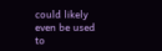could likely even be used to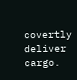covertly deliver cargo.